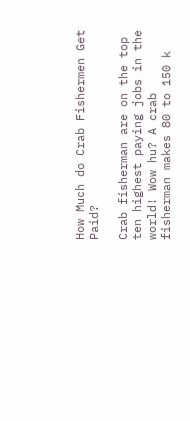How Much do Crab Fishermen Get Paid?

Crab fisherman are on the top ten highest paying jobs in the world! Wow hu? A crab fisherman makes 80 to 150 k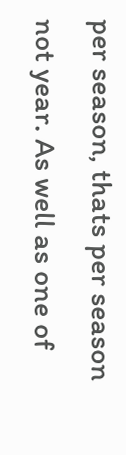per season, thats per season not year. As well as one of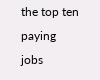the top ten paying jobs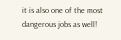it is also one of the most dangerous jobs as well!